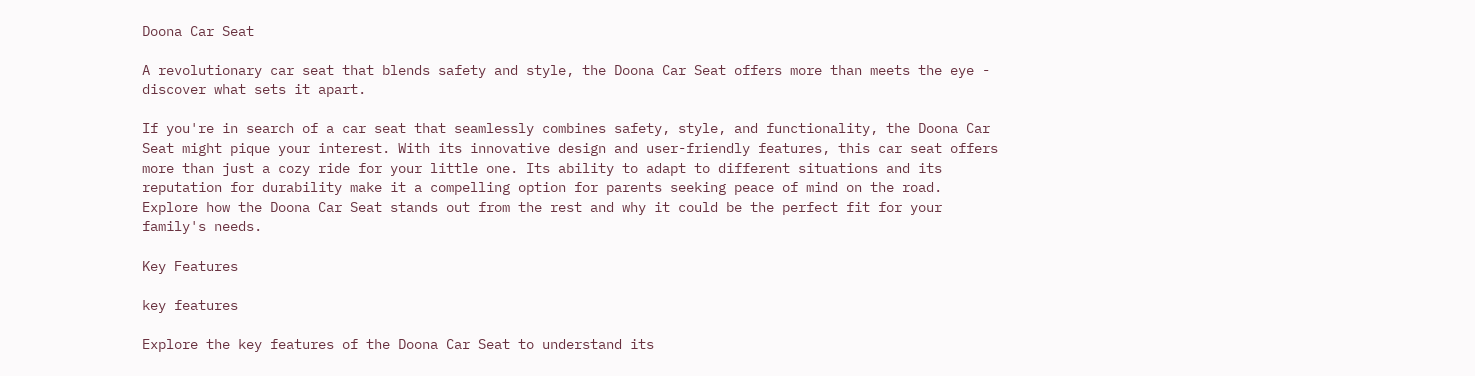Doona Car Seat

A revolutionary car seat that blends safety and style, the Doona Car Seat offers more than meets the eye - discover what sets it apart.

If you're in search of a car seat that seamlessly combines safety, style, and functionality, the Doona Car Seat might pique your interest. With its innovative design and user-friendly features, this car seat offers more than just a cozy ride for your little one. Its ability to adapt to different situations and its reputation for durability make it a compelling option for parents seeking peace of mind on the road. Explore how the Doona Car Seat stands out from the rest and why it could be the perfect fit for your family's needs.

Key Features

key features

Explore the key features of the Doona Car Seat to understand its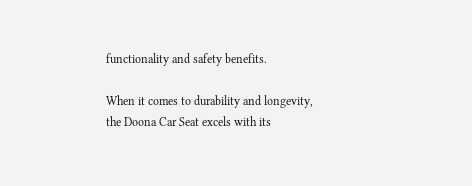functionality and safety benefits.

When it comes to durability and longevity, the Doona Car Seat excels with its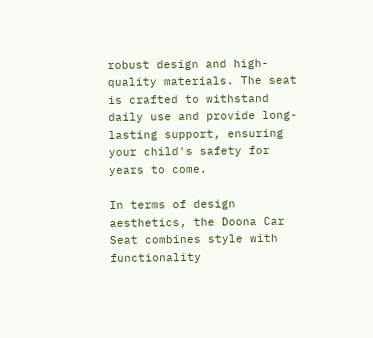robust design and high-quality materials. The seat is crafted to withstand daily use and provide long-lasting support, ensuring your child's safety for years to come.

In terms of design aesthetics, the Doona Car Seat combines style with functionality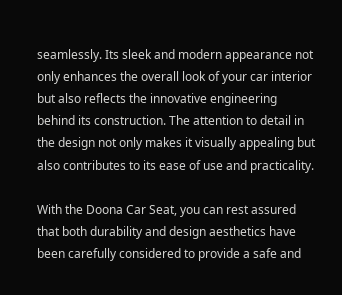seamlessly. Its sleek and modern appearance not only enhances the overall look of your car interior but also reflects the innovative engineering behind its construction. The attention to detail in the design not only makes it visually appealing but also contributes to its ease of use and practicality.

With the Doona Car Seat, you can rest assured that both durability and design aesthetics have been carefully considered to provide a safe and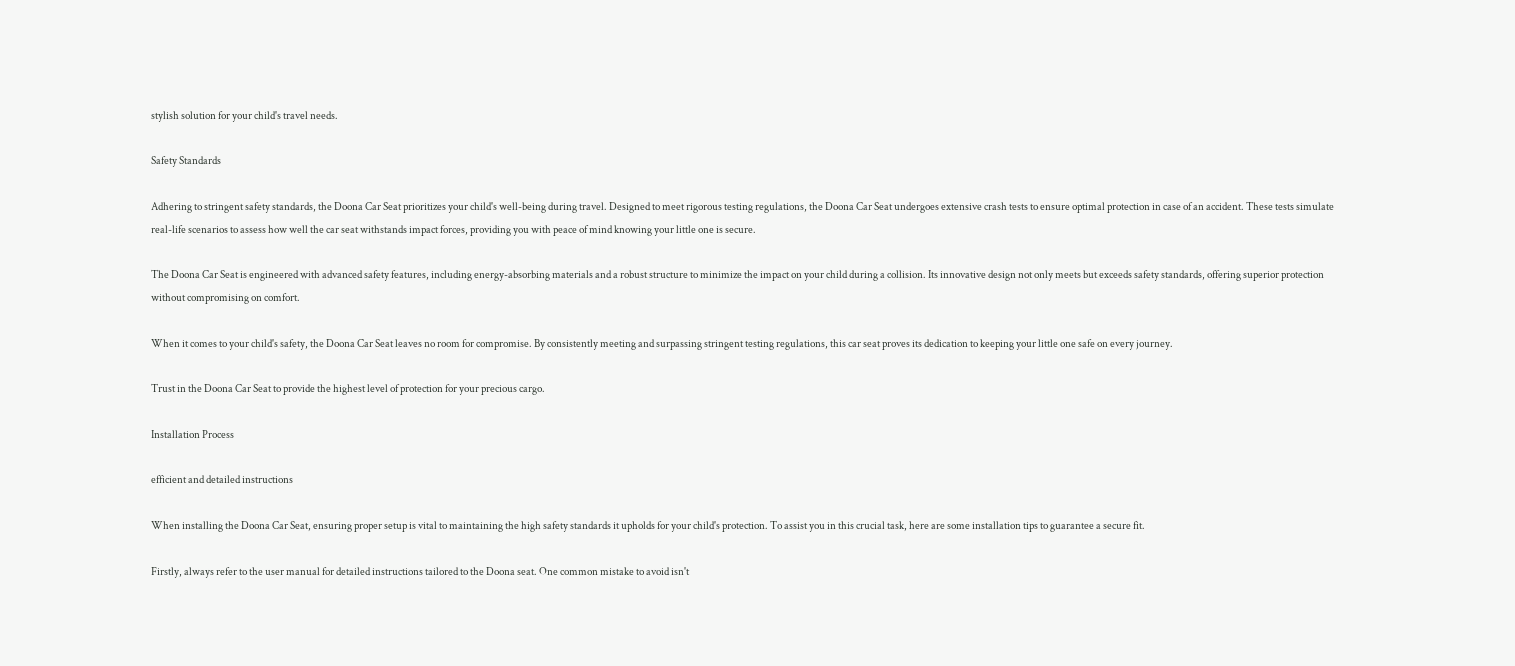stylish solution for your child's travel needs.

Safety Standards

Adhering to stringent safety standards, the Doona Car Seat prioritizes your child's well-being during travel. Designed to meet rigorous testing regulations, the Doona Car Seat undergoes extensive crash tests to ensure optimal protection in case of an accident. These tests simulate real-life scenarios to assess how well the car seat withstands impact forces, providing you with peace of mind knowing your little one is secure.

The Doona Car Seat is engineered with advanced safety features, including energy-absorbing materials and a robust structure to minimize the impact on your child during a collision. Its innovative design not only meets but exceeds safety standards, offering superior protection without compromising on comfort.

When it comes to your child's safety, the Doona Car Seat leaves no room for compromise. By consistently meeting and surpassing stringent testing regulations, this car seat proves its dedication to keeping your little one safe on every journey.

Trust in the Doona Car Seat to provide the highest level of protection for your precious cargo.

Installation Process

efficient and detailed instructions

When installing the Doona Car Seat, ensuring proper setup is vital to maintaining the high safety standards it upholds for your child's protection. To assist you in this crucial task, here are some installation tips to guarantee a secure fit.

Firstly, always refer to the user manual for detailed instructions tailored to the Doona seat. One common mistake to avoid isn't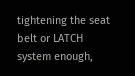tightening the seat belt or LATCH system enough,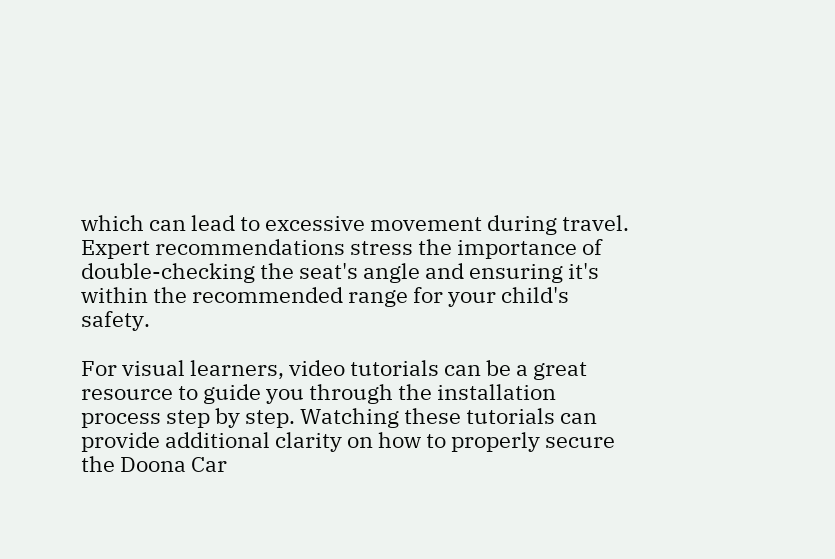which can lead to excessive movement during travel. Expert recommendations stress the importance of double-checking the seat's angle and ensuring it's within the recommended range for your child's safety.

For visual learners, video tutorials can be a great resource to guide you through the installation process step by step. Watching these tutorials can provide additional clarity on how to properly secure the Doona Car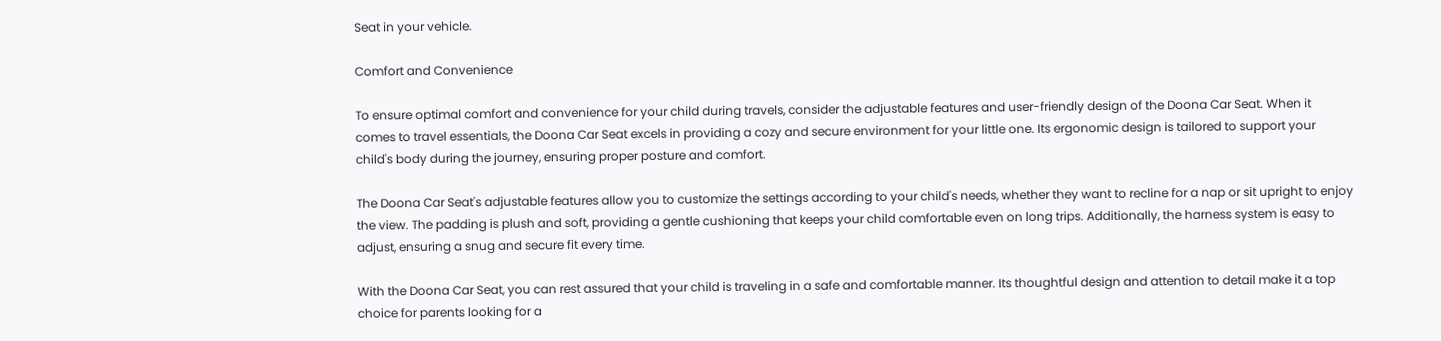Seat in your vehicle.

Comfort and Convenience

To ensure optimal comfort and convenience for your child during travels, consider the adjustable features and user-friendly design of the Doona Car Seat. When it comes to travel essentials, the Doona Car Seat excels in providing a cozy and secure environment for your little one. Its ergonomic design is tailored to support your child's body during the journey, ensuring proper posture and comfort.

The Doona Car Seat's adjustable features allow you to customize the settings according to your child's needs, whether they want to recline for a nap or sit upright to enjoy the view. The padding is plush and soft, providing a gentle cushioning that keeps your child comfortable even on long trips. Additionally, the harness system is easy to adjust, ensuring a snug and secure fit every time.

With the Doona Car Seat, you can rest assured that your child is traveling in a safe and comfortable manner. Its thoughtful design and attention to detail make it a top choice for parents looking for a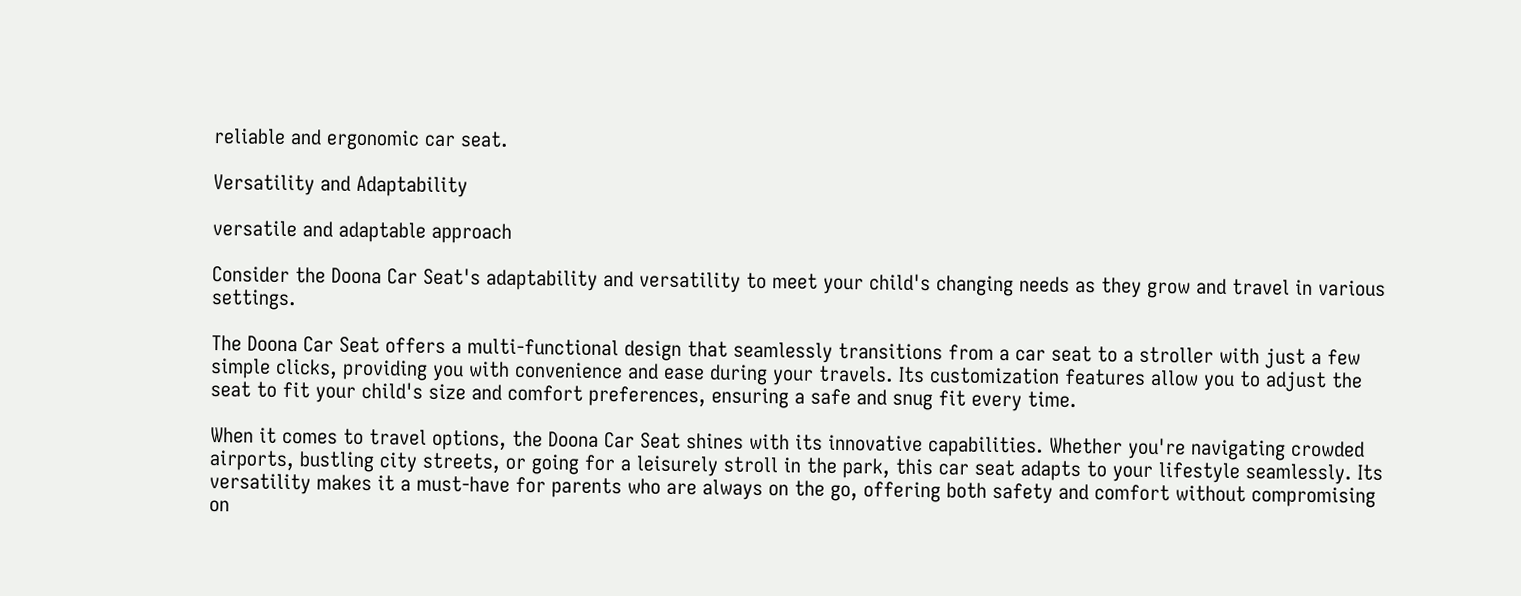reliable and ergonomic car seat.

Versatility and Adaptability

versatile and adaptable approach

Consider the Doona Car Seat's adaptability and versatility to meet your child's changing needs as they grow and travel in various settings.

The Doona Car Seat offers a multi-functional design that seamlessly transitions from a car seat to a stroller with just a few simple clicks, providing you with convenience and ease during your travels. Its customization features allow you to adjust the seat to fit your child's size and comfort preferences, ensuring a safe and snug fit every time.

When it comes to travel options, the Doona Car Seat shines with its innovative capabilities. Whether you're navigating crowded airports, bustling city streets, or going for a leisurely stroll in the park, this car seat adapts to your lifestyle seamlessly. Its versatility makes it a must-have for parents who are always on the go, offering both safety and comfort without compromising on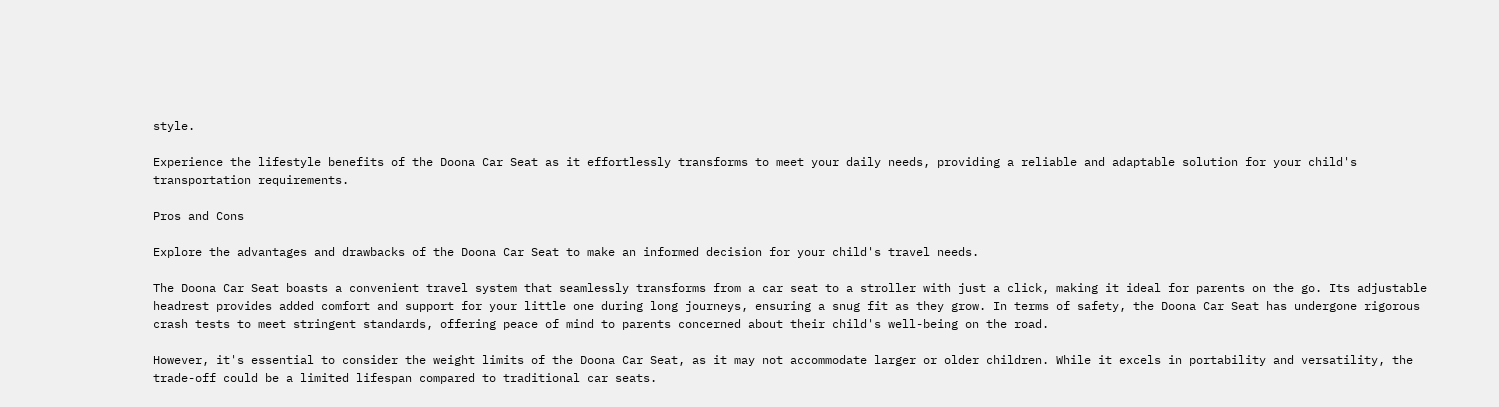style.

Experience the lifestyle benefits of the Doona Car Seat as it effortlessly transforms to meet your daily needs, providing a reliable and adaptable solution for your child's transportation requirements.

Pros and Cons

Explore the advantages and drawbacks of the Doona Car Seat to make an informed decision for your child's travel needs.

The Doona Car Seat boasts a convenient travel system that seamlessly transforms from a car seat to a stroller with just a click, making it ideal for parents on the go. Its adjustable headrest provides added comfort and support for your little one during long journeys, ensuring a snug fit as they grow. In terms of safety, the Doona Car Seat has undergone rigorous crash tests to meet stringent standards, offering peace of mind to parents concerned about their child's well-being on the road.

However, it's essential to consider the weight limits of the Doona Car Seat, as it may not accommodate larger or older children. While it excels in portability and versatility, the trade-off could be a limited lifespan compared to traditional car seats.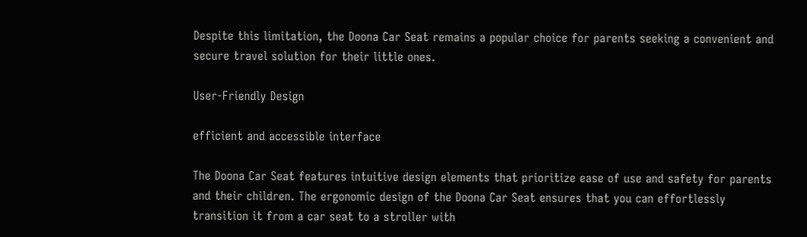Despite this limitation, the Doona Car Seat remains a popular choice for parents seeking a convenient and secure travel solution for their little ones.

User-Friendly Design

efficient and accessible interface

The Doona Car Seat features intuitive design elements that prioritize ease of use and safety for parents and their children. The ergonomic design of the Doona Car Seat ensures that you can effortlessly transition it from a car seat to a stroller with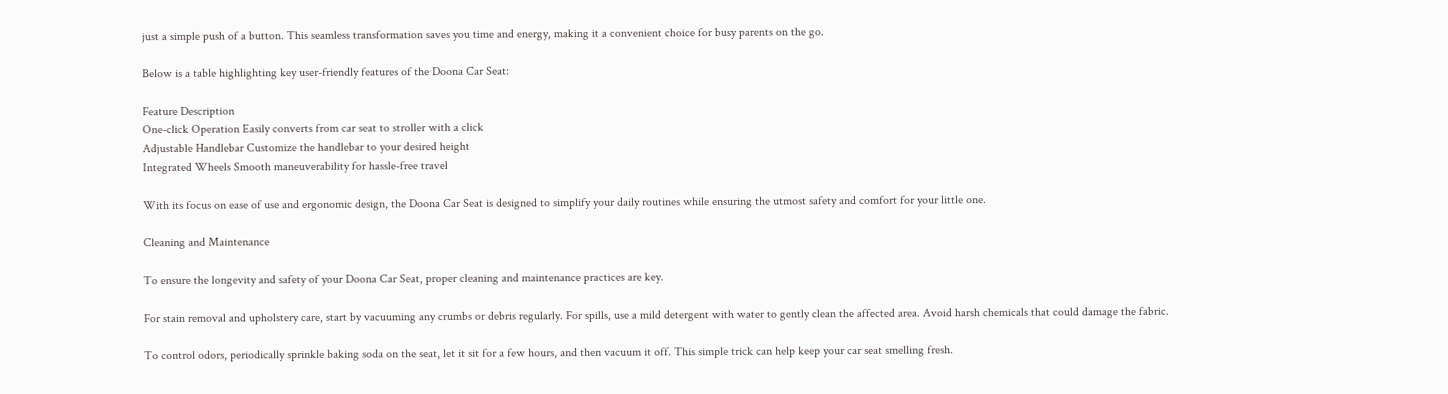just a simple push of a button. This seamless transformation saves you time and energy, making it a convenient choice for busy parents on the go.

Below is a table highlighting key user-friendly features of the Doona Car Seat:

Feature Description
One-click Operation Easily converts from car seat to stroller with a click
Adjustable Handlebar Customize the handlebar to your desired height
Integrated Wheels Smooth maneuverability for hassle-free travel

With its focus on ease of use and ergonomic design, the Doona Car Seat is designed to simplify your daily routines while ensuring the utmost safety and comfort for your little one.

Cleaning and Maintenance

To ensure the longevity and safety of your Doona Car Seat, proper cleaning and maintenance practices are key.

For stain removal and upholstery care, start by vacuuming any crumbs or debris regularly. For spills, use a mild detergent with water to gently clean the affected area. Avoid harsh chemicals that could damage the fabric.

To control odors, periodically sprinkle baking soda on the seat, let it sit for a few hours, and then vacuum it off. This simple trick can help keep your car seat smelling fresh.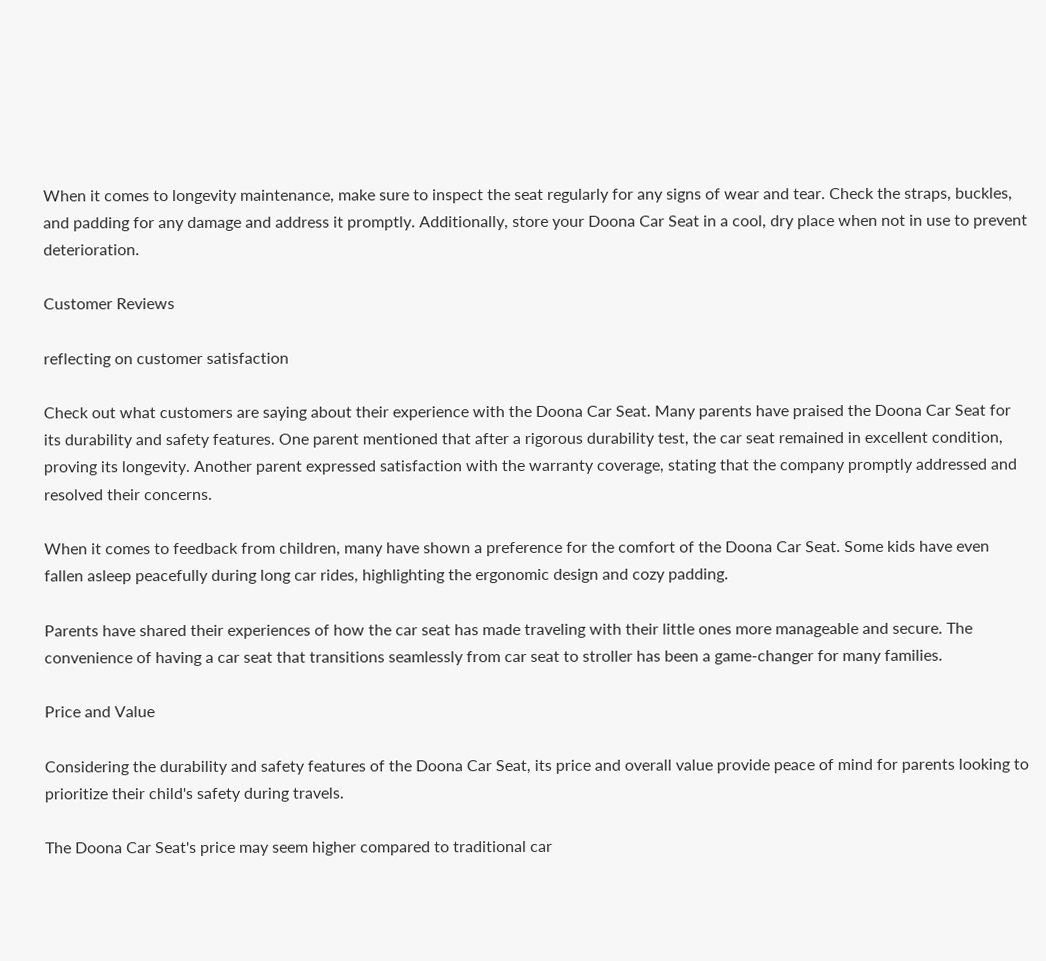When it comes to longevity maintenance, make sure to inspect the seat regularly for any signs of wear and tear. Check the straps, buckles, and padding for any damage and address it promptly. Additionally, store your Doona Car Seat in a cool, dry place when not in use to prevent deterioration.

Customer Reviews

reflecting on customer satisfaction

Check out what customers are saying about their experience with the Doona Car Seat. Many parents have praised the Doona Car Seat for its durability and safety features. One parent mentioned that after a rigorous durability test, the car seat remained in excellent condition, proving its longevity. Another parent expressed satisfaction with the warranty coverage, stating that the company promptly addressed and resolved their concerns.

When it comes to feedback from children, many have shown a preference for the comfort of the Doona Car Seat. Some kids have even fallen asleep peacefully during long car rides, highlighting the ergonomic design and cozy padding.

Parents have shared their experiences of how the car seat has made traveling with their little ones more manageable and secure. The convenience of having a car seat that transitions seamlessly from car seat to stroller has been a game-changer for many families.

Price and Value

Considering the durability and safety features of the Doona Car Seat, its price and overall value provide peace of mind for parents looking to prioritize their child's safety during travels.

The Doona Car Seat's price may seem higher compared to traditional car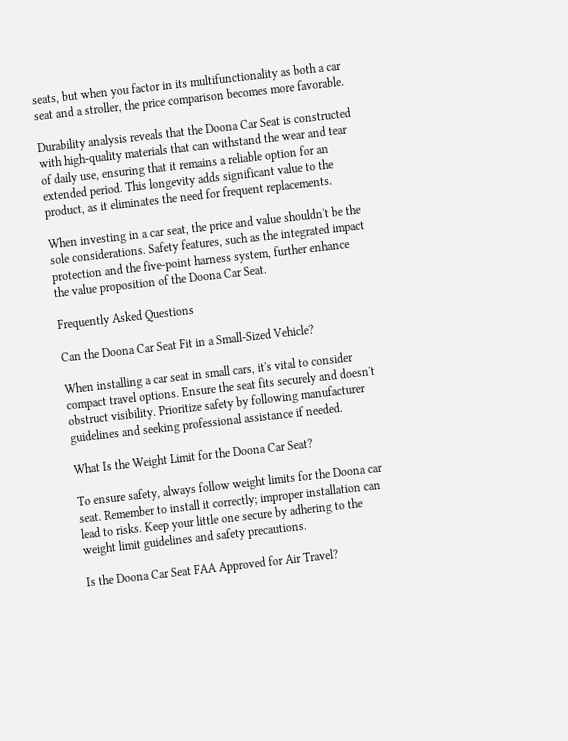seats, but when you factor in its multifunctionality as both a car seat and a stroller, the price comparison becomes more favorable.

Durability analysis reveals that the Doona Car Seat is constructed with high-quality materials that can withstand the wear and tear of daily use, ensuring that it remains a reliable option for an extended period. This longevity adds significant value to the product, as it eliminates the need for frequent replacements.

When investing in a car seat, the price and value shouldn't be the sole considerations. Safety features, such as the integrated impact protection and the five-point harness system, further enhance the value proposition of the Doona Car Seat.

Frequently Asked Questions

Can the Doona Car Seat Fit in a Small-Sized Vehicle?

When installing a car seat in small cars, it's vital to consider compact travel options. Ensure the seat fits securely and doesn't obstruct visibility. Prioritize safety by following manufacturer guidelines and seeking professional assistance if needed.

What Is the Weight Limit for the Doona Car Seat?

To ensure safety, always follow weight limits for the Doona car seat. Remember to install it correctly; improper installation can lead to risks. Keep your little one secure by adhering to the weight limit guidelines and safety precautions.

Is the Doona Car Seat FAA Approved for Air Travel?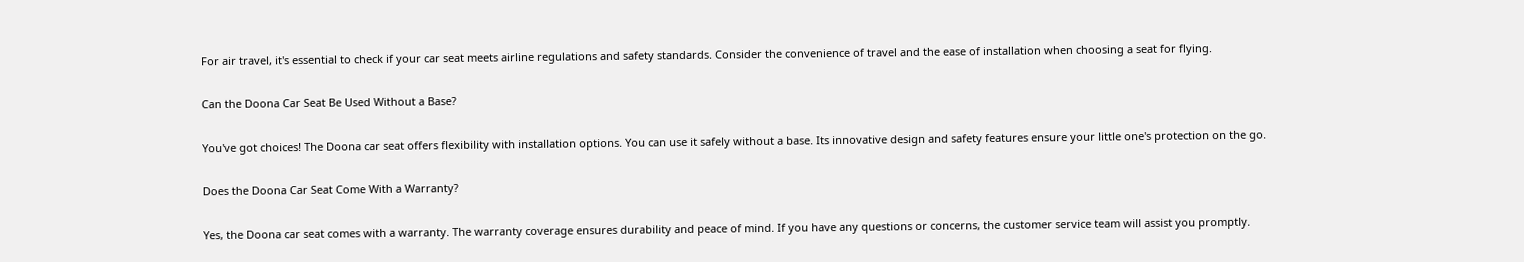For air travel, it's essential to check if your car seat meets airline regulations and safety standards. Consider the convenience of travel and the ease of installation when choosing a seat for flying.

Can the Doona Car Seat Be Used Without a Base?

You've got choices! The Doona car seat offers flexibility with installation options. You can use it safely without a base. Its innovative design and safety features ensure your little one's protection on the go.

Does the Doona Car Seat Come With a Warranty?

Yes, the Doona car seat comes with a warranty. The warranty coverage ensures durability and peace of mind. If you have any questions or concerns, the customer service team will assist you promptly.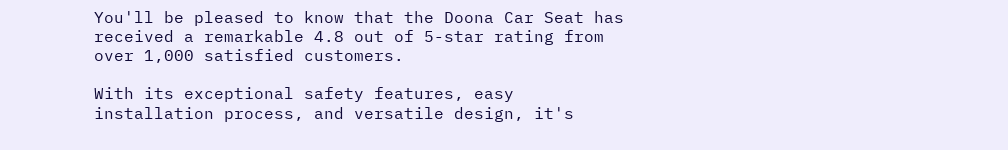You'll be pleased to know that the Doona Car Seat has received a remarkable 4.8 out of 5-star rating from over 1,000 satisfied customers.

With its exceptional safety features, easy installation process, and versatile design, it's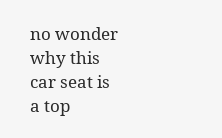no wonder why this car seat is a top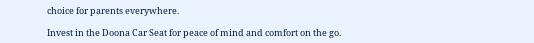choice for parents everywhere.

Invest in the Doona Car Seat for peace of mind and comfort on the go.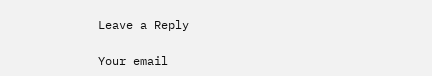Leave a Reply

Your email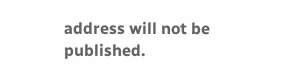address will not be published.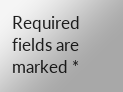Required fields are marked *